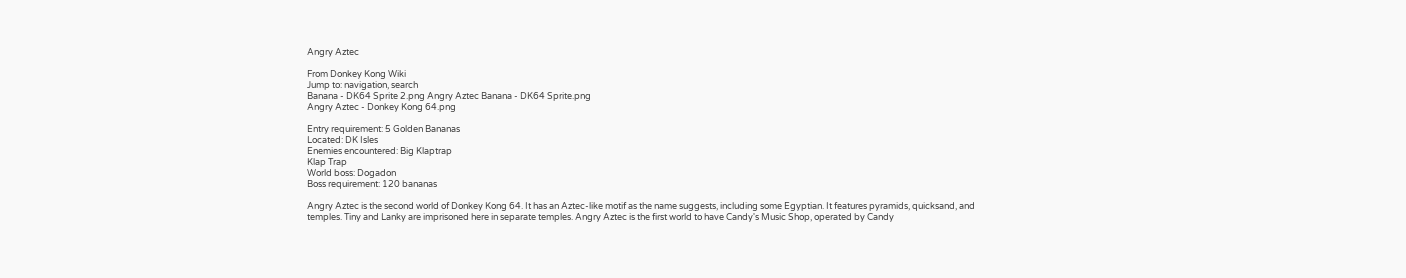Angry Aztec

From Donkey Kong Wiki
Jump to: navigation, search
Banana - DK64 Sprite 2.png Angry Aztec Banana - DK64 Sprite.png
Angry Aztec - Donkey Kong 64.png

Entry requirement: 5 Golden Bananas
Located: DK Isles
Enemies encountered: Big Klaptrap
Klap Trap
World boss: Dogadon
Boss requirement: 120 bananas

Angry Aztec is the second world of Donkey Kong 64. It has an Aztec-like motif as the name suggests, including some Egyptian. It features pyramids, quicksand, and temples. Tiny and Lanky are imprisoned here in separate temples. Angry Aztec is the first world to have Candy's Music Shop, operated by Candy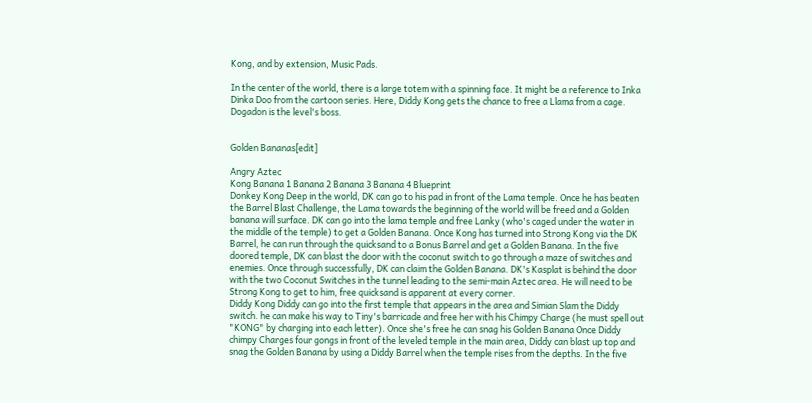Kong, and by extension, Music Pads.

In the center of the world, there is a large totem with a spinning face. It might be a reference to Inka Dinka Doo from the cartoon series. Here, Diddy Kong gets the chance to free a Llama from a cage. Dogadon is the level's boss.


Golden Bananas[edit]

Angry Aztec
Kong Banana 1 Banana 2 Banana 3 Banana 4 Blueprint
Donkey Kong Deep in the world, DK can go to his pad in front of the Lama temple. Once he has beaten the Barrel Blast Challenge, the Lama towards the beginning of the world will be freed and a Golden banana will surface. DK can go into the lama temple and free Lanky (who's caged under the water in the middle of the temple) to get a Golden Banana. Once Kong has turned into Strong Kong via the DK Barrel, he can run through the quicksand to a Bonus Barrel and get a Golden Banana. In the five doored temple, DK can blast the door with the coconut switch to go through a maze of switches and enemies. Once through successfully, DK can claim the Golden Banana. DK's Kasplat is behind the door with the two Coconut Switches in the tunnel leading to the semi-main Aztec area. He will need to be Strong Kong to get to him, free quicksand is apparent at every corner.
Diddy Kong Diddy can go into the first temple that appears in the area and Simian Slam the Diddy switch. he can make his way to Tiny's barricade and free her with his Chimpy Charge (he must spell out "KONG" by charging into each letter). Once she's free he can snag his Golden Banana Once Diddy chimpy Charges four gongs in front of the leveled temple in the main area, Diddy can blast up top and snag the Golden Banana by using a Diddy Barrel when the temple rises from the depths. In the five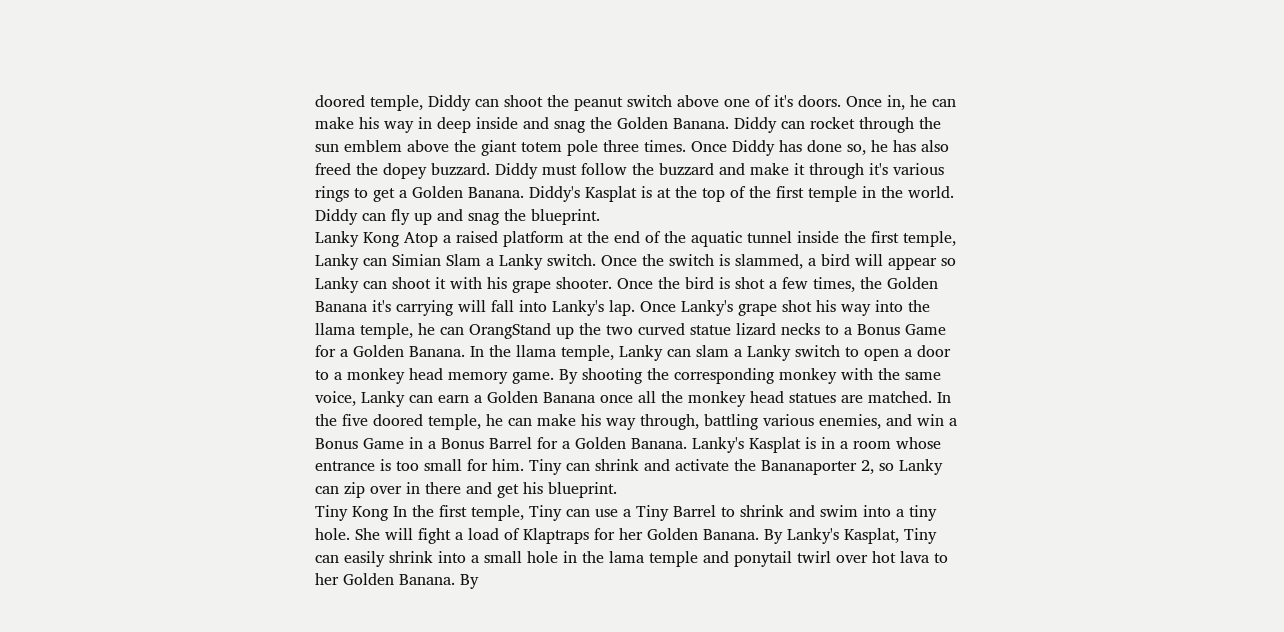doored temple, Diddy can shoot the peanut switch above one of it's doors. Once in, he can make his way in deep inside and snag the Golden Banana. Diddy can rocket through the sun emblem above the giant totem pole three times. Once Diddy has done so, he has also freed the dopey buzzard. Diddy must follow the buzzard and make it through it's various rings to get a Golden Banana. Diddy's Kasplat is at the top of the first temple in the world. Diddy can fly up and snag the blueprint.
Lanky Kong Atop a raised platform at the end of the aquatic tunnel inside the first temple, Lanky can Simian Slam a Lanky switch. Once the switch is slammed, a bird will appear so Lanky can shoot it with his grape shooter. Once the bird is shot a few times, the Golden Banana it's carrying will fall into Lanky's lap. Once Lanky's grape shot his way into the llama temple, he can OrangStand up the two curved statue lizard necks to a Bonus Game for a Golden Banana. In the llama temple, Lanky can slam a Lanky switch to open a door to a monkey head memory game. By shooting the corresponding monkey with the same voice, Lanky can earn a Golden Banana once all the monkey head statues are matched. In the five doored temple, he can make his way through, battling various enemies, and win a Bonus Game in a Bonus Barrel for a Golden Banana. Lanky's Kasplat is in a room whose entrance is too small for him. Tiny can shrink and activate the Bananaporter 2, so Lanky can zip over in there and get his blueprint.
Tiny Kong In the first temple, Tiny can use a Tiny Barrel to shrink and swim into a tiny hole. She will fight a load of Klaptraps for her Golden Banana. By Lanky's Kasplat, Tiny can easily shrink into a small hole in the lama temple and ponytail twirl over hot lava to her Golden Banana. By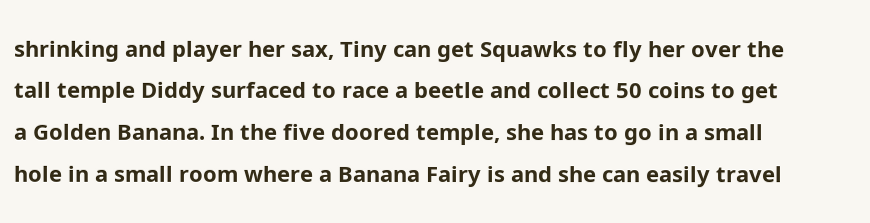shrinking and player her sax, Tiny can get Squawks to fly her over the tall temple Diddy surfaced to race a beetle and collect 50 coins to get a Golden Banana. In the five doored temple, she has to go in a small hole in a small room where a Banana Fairy is and she can easily travel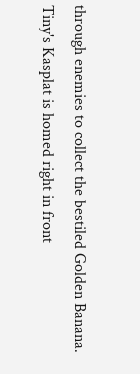through enemies to collect the bestiled Golden Banana. Tiny's Kasplat is homed right in front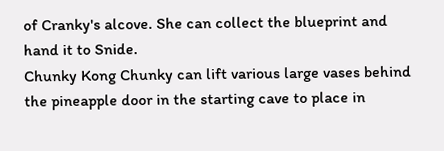of Cranky's alcove. She can collect the blueprint and hand it to Snide.
Chunky Kong Chunky can lift various large vases behind the pineapple door in the starting cave to place in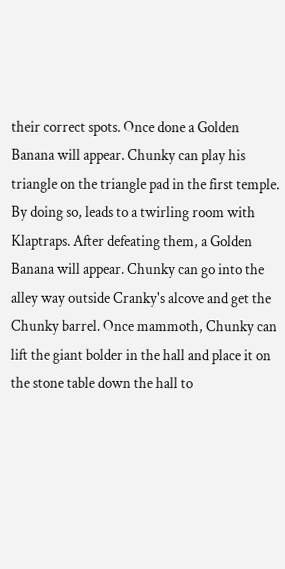their correct spots. Once done a Golden Banana will appear. Chunky can play his triangle on the triangle pad in the first temple. By doing so, leads to a twirling room with Klaptraps. After defeating them, a Golden Banana will appear. Chunky can go into the alley way outside Cranky's alcove and get the Chunky barrel. Once mammoth, Chunky can lift the giant bolder in the hall and place it on the stone table down the hall to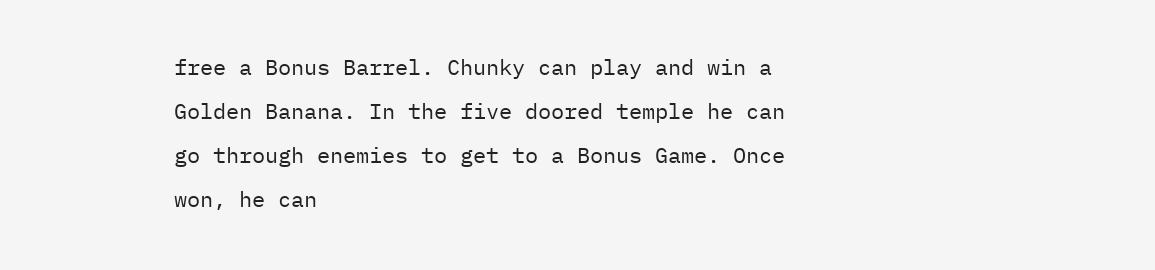free a Bonus Barrel. Chunky can play and win a Golden Banana. In the five doored temple he can go through enemies to get to a Bonus Game. Once won, he can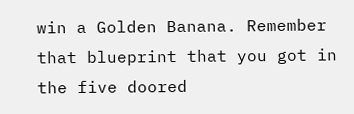win a Golden Banana. Remember that blueprint that you got in the five doored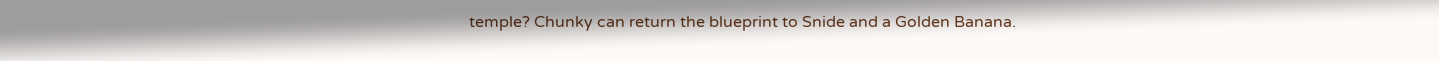temple? Chunky can return the blueprint to Snide and a Golden Banana.